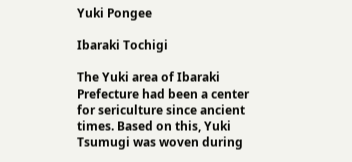Yuki Pongee

Ibaraki Tochigi

The Yuki area of Ibaraki Prefecture had been a center for sericulture since ancient times. Based on this, Yuki Tsumugi was woven during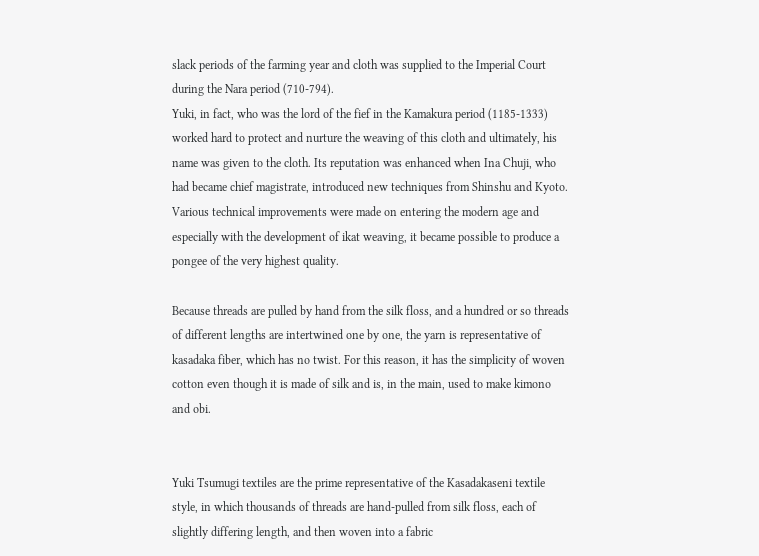slack periods of the farming year and cloth was supplied to the Imperial Court during the Nara period (710-794).
Yuki, in fact, who was the lord of the fief in the Kamakura period (1185-1333) worked hard to protect and nurture the weaving of this cloth and ultimately, his name was given to the cloth. Its reputation was enhanced when Ina Chuji, who had became chief magistrate, introduced new techniques from Shinshu and Kyoto. Various technical improvements were made on entering the modern age and especially with the development of ikat weaving, it became possible to produce a pongee of the very highest quality.

Because threads are pulled by hand from the silk floss, and a hundred or so threads of different lengths are intertwined one by one, the yarn is representative of kasadaka fiber, which has no twist. For this reason, it has the simplicity of woven cotton even though it is made of silk and is, in the main, used to make kimono and obi.


Yuki Tsumugi textiles are the prime representative of the Kasadakaseni textile style, in which thousands of threads are hand-pulled from silk floss, each of slightly differing length, and then woven into a fabric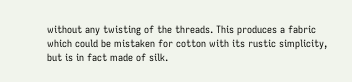without any twisting of the threads. This produces a fabric which could be mistaken for cotton with its rustic simplicity, but is in fact made of silk.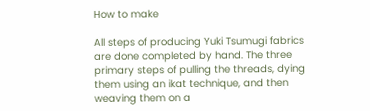How to make

All steps of producing Yuki Tsumugi fabrics are done completed by hand. The three primary steps of pulling the threads, dying them using an ikat technique, and then weaving them on a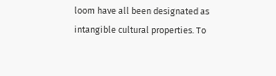loom have all been designated as intangible cultural properties. To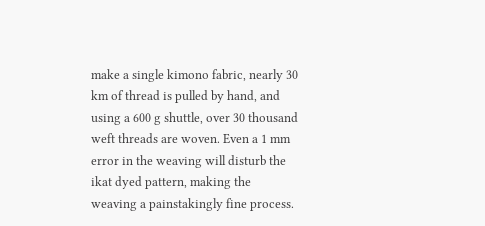make a single kimono fabric, nearly 30 km of thread is pulled by hand, and using a 600 g shuttle, over 30 thousand weft threads are woven. Even a 1 mm error in the weaving will disturb the ikat dyed pattern, making the weaving a painstakingly fine process.